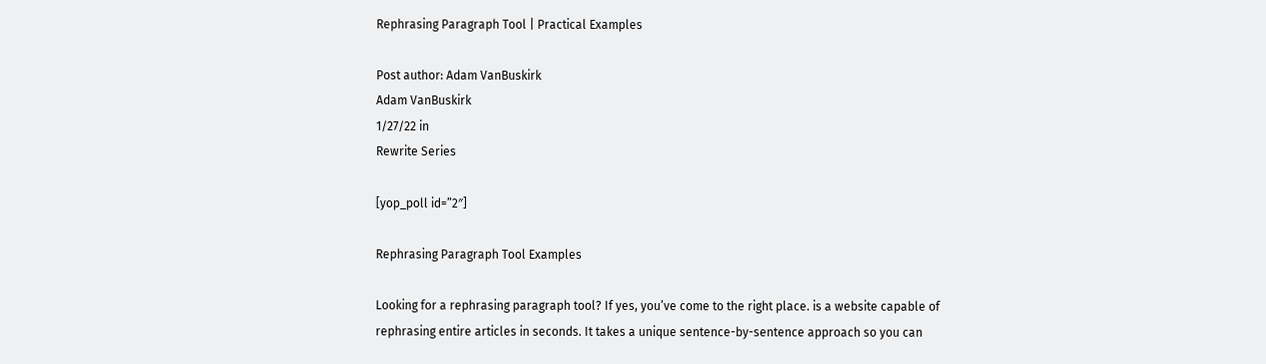Rephrasing Paragraph Tool | Practical Examples

Post author: Adam VanBuskirk
Adam VanBuskirk
1/27/22 in
Rewrite Series

[yop_poll id=”2″]

Rephrasing Paragraph Tool Examples

Looking for a rephrasing paragraph tool? If yes, you’ve come to the right place. is a website capable of rephrasing entire articles in seconds. It takes a unique sentence-by-sentence approach so you can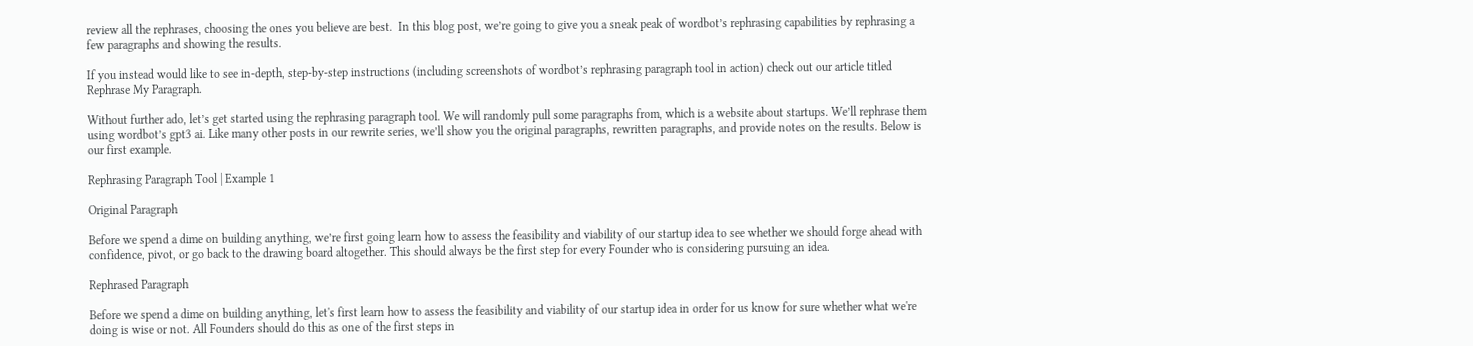review all the rephrases, choosing the ones you believe are best.  In this blog post, we’re going to give you a sneak peak of wordbot’s rephrasing capabilities by rephrasing a few paragraphs and showing the results.

If you instead would like to see in-depth, step-by-step instructions (including screenshots of wordbot’s rephrasing paragraph tool in action) check out our article titled Rephrase My Paragraph.

Without further ado, let’s get started using the rephrasing paragraph tool. We will randomly pull some paragraphs from, which is a website about startups. We’ll rephrase them using wordbot’s gpt3 ai. Like many other posts in our rewrite series, we’ll show you the original paragraphs, rewritten paragraphs, and provide notes on the results. Below is our first example.

Rephrasing Paragraph Tool | Example 1

Original Paragraph

Before we spend a dime on building anything, we’re first going learn how to assess the feasibility and viability of our startup idea to see whether we should forge ahead with confidence, pivot, or go back to the drawing board altogether. This should always be the first step for every Founder who is considering pursuing an idea.

Rephrased Paragraph

Before we spend a dime on building anything, let's first learn how to assess the feasibility and viability of our startup idea in order for us know for sure whether what we're doing is wise or not. All Founders should do this as one of the first steps in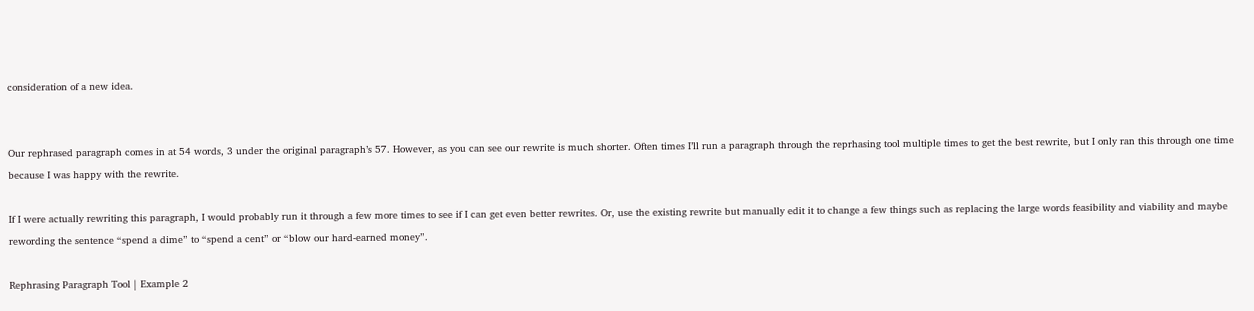consideration of a new idea.


Our rephrased paragraph comes in at 54 words, 3 under the original paragraph’s 57. However, as you can see our rewrite is much shorter. Often times I’ll run a paragraph through the reprhasing tool multiple times to get the best rewrite, but I only ran this through one time because I was happy with the rewrite.

If I were actually rewriting this paragraph, I would probably run it through a few more times to see if I can get even better rewrites. Or, use the existing rewrite but manually edit it to change a few things such as replacing the large words feasibility and viability and maybe rewording the sentence “spend a dime” to “spend a cent” or “blow our hard-earned money”.

Rephrasing Paragraph Tool | Example 2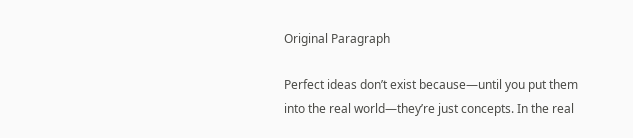Original Paragraph

Perfect ideas don’t exist because—until you put them into the real world—they’re just concepts. In the real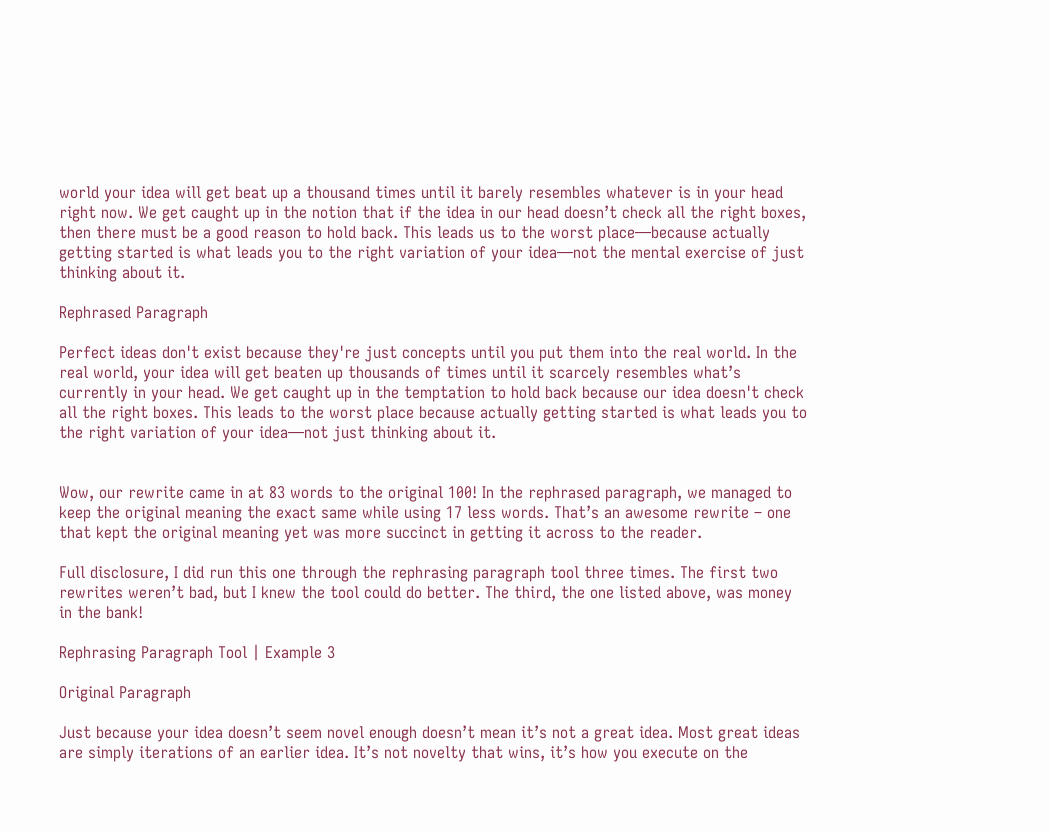world your idea will get beat up a thousand times until it barely resembles whatever is in your head right now. We get caught up in the notion that if the idea in our head doesn’t check all the right boxes, then there must be a good reason to hold back. This leads us to the worst place—because actually getting started is what leads you to the right variation of your idea—not the mental exercise of just thinking about it.

Rephrased Paragraph

Perfect ideas don't exist because they're just concepts until you put them into the real world. In the real world, your idea will get beaten up thousands of times until it scarcely resembles what’s currently in your head. We get caught up in the temptation to hold back because our idea doesn't check all the right boxes. This leads to the worst place because actually getting started is what leads you to the right variation of your idea—not just thinking about it.


Wow, our rewrite came in at 83 words to the original 100! In the rephrased paragraph, we managed to keep the original meaning the exact same while using 17 less words. That’s an awesome rewrite – one that kept the original meaning yet was more succinct in getting it across to the reader.

Full disclosure, I did run this one through the rephrasing paragraph tool three times. The first two rewrites weren’t bad, but I knew the tool could do better. The third, the one listed above, was money in the bank!

Rephrasing Paragraph Tool | Example 3

Original Paragraph

Just because your idea doesn’t seem novel enough doesn’t mean it’s not a great idea. Most great ideas are simply iterations of an earlier idea. It’s not novelty that wins, it’s how you execute on the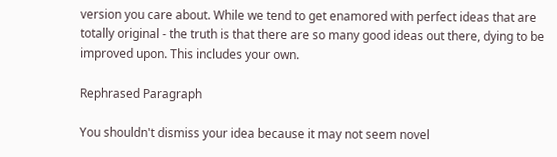version you care about. While we tend to get enamored with perfect ideas that are totally original - the truth is that there are so many good ideas out there, dying to be improved upon. This includes your own.

Rephrased Paragraph

You shouldn't dismiss your idea because it may not seem novel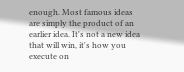enough. Most famous ideas are simply the product of an earlier idea. It's not a new idea that will win, it's how you execute on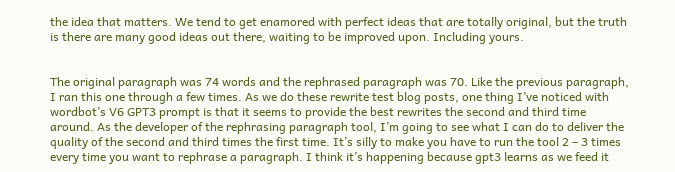the idea that matters. We tend to get enamored with perfect ideas that are totally original, but the truth is there are many good ideas out there, waiting to be improved upon. Including yours.


The original paragraph was 74 words and the rephrased paragraph was 70. Like the previous paragraph, I ran this one through a few times. As we do these rewrite test blog posts, one thing I’ve noticed with wordbot’s V6 GPT3 prompt is that it seems to provide the best rewrites the second and third time around. As the developer of the rephrasing paragraph tool, I’m going to see what I can do to deliver the quality of the second and third times the first time. It’s silly to make you have to run the tool 2 – 3 times every time you want to rephrase a paragraph. I think it’s happening because gpt3 learns as we feed it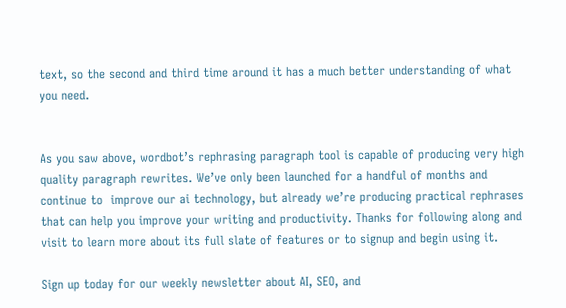text, so the second and third time around it has a much better understanding of what you need.


As you saw above, wordbot’s rephrasing paragraph tool is capable of producing very high quality paragraph rewrites. We’ve only been launched for a handful of months and continue to  improve our ai technology, but already we’re producing practical rephrases that can help you improve your writing and productivity. Thanks for following along and visit to learn more about its full slate of features or to signup and begin using it.

Sign up today for our weekly newsletter about AI, SEO, and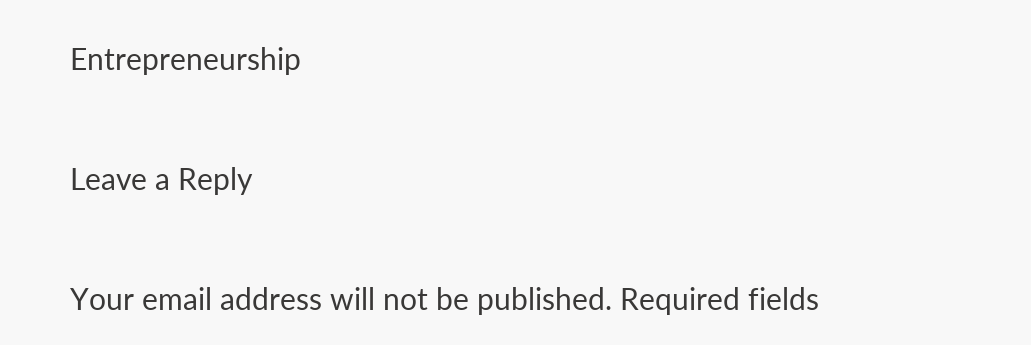Entrepreneurship

Leave a Reply

Your email address will not be published. Required fields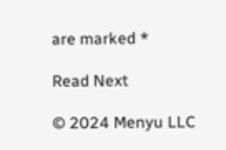are marked *

Read Next

© 2024 Menyu LLC